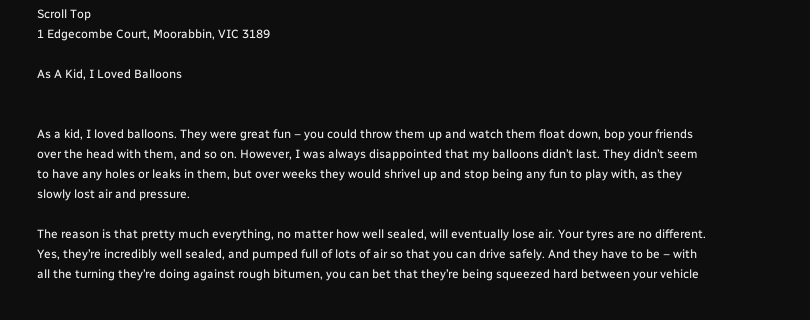Scroll Top
1 Edgecombe Court, Moorabbin, VIC 3189

As A Kid, I Loved Balloons


As a kid, I loved balloons. They were great fun – you could throw them up and watch them float down, bop your friends over the head with them, and so on. However, I was always disappointed that my balloons didn’t last. They didn’t seem to have any holes or leaks in them, but over weeks they would shrivel up and stop being any fun to play with, as they slowly lost air and pressure.

The reason is that pretty much everything, no matter how well sealed, will eventually lose air. Your tyres are no different. Yes, they’re incredibly well sealed, and pumped full of lots of air so that you can drive safely. And they have to be – with all the turning they’re doing against rough bitumen, you can bet that they’re being squeezed hard between your vehicle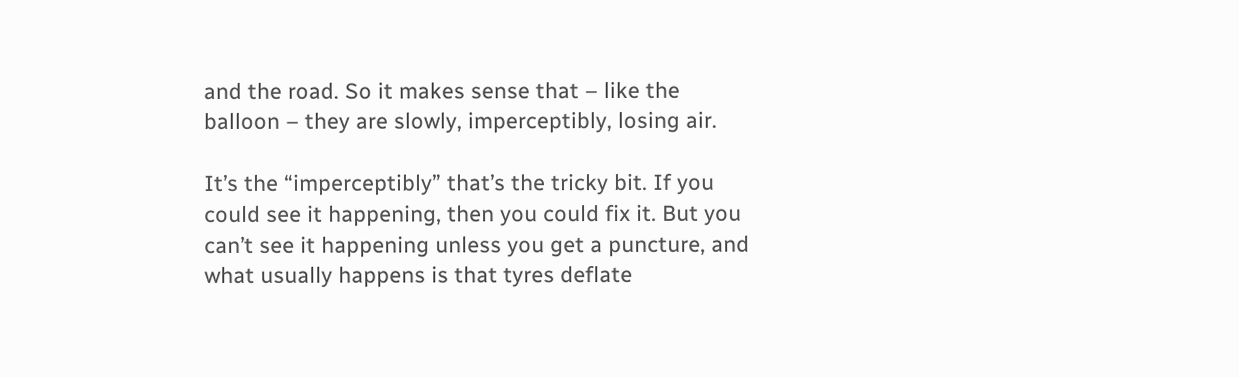and the road. So it makes sense that – like the balloon – they are slowly, imperceptibly, losing air.

It’s the “imperceptibly” that’s the tricky bit. If you could see it happening, then you could fix it. But you can’t see it happening unless you get a puncture, and what usually happens is that tyres deflate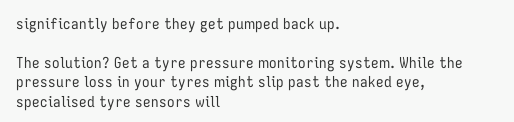significantly before they get pumped back up.

The solution? Get a tyre pressure monitoring system. While the pressure loss in your tyres might slip past the naked eye, specialised tyre sensors will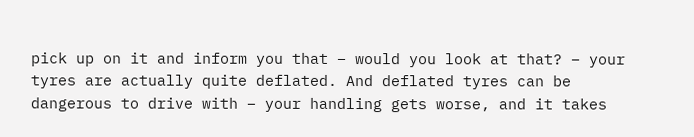pick up on it and inform you that – would you look at that? – your tyres are actually quite deflated. And deflated tyres can be dangerous to drive with – your handling gets worse, and it takes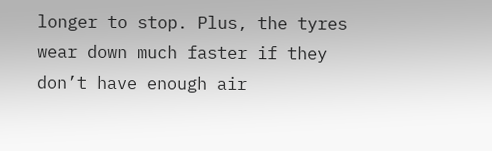longer to stop. Plus, the tyres wear down much faster if they don’t have enough air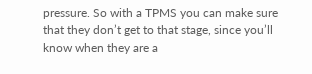pressure. So with a TPMS you can make sure that they don’t get to that stage, since you’ll know when they are a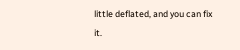little deflated, and you can fix it.